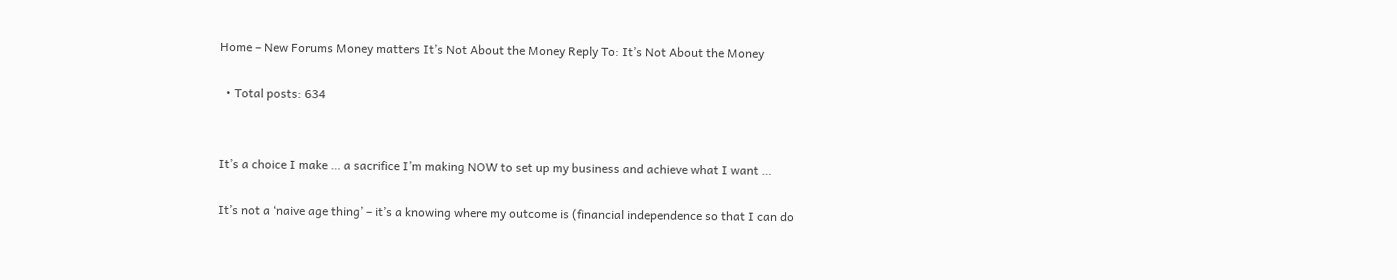Home – New Forums Money matters It’s Not About the Money Reply To: It’s Not About the Money

  • Total posts: 634


It’s a choice I make … a sacrifice I’m making NOW to set up my business and achieve what I want …

It’s not a ‘naive age thing’ – it’s a knowing where my outcome is (financial independence so that I can do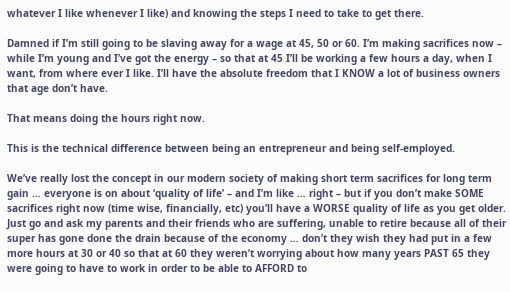whatever I like whenever I like) and knowing the steps I need to take to get there.

Damned if I’m still going to be slaving away for a wage at 45, 50 or 60. I’m making sacrifices now – while I’m young and I’ve got the energy – so that at 45 I’ll be working a few hours a day, when I want, from where ever I like. I’ll have the absolute freedom that I KNOW a lot of business owners that age don’t have.

That means doing the hours right now.

This is the technical difference between being an entrepreneur and being self-employed.

We’ve really lost the concept in our modern society of making short term sacrifices for long term gain … everyone is on about ‘quality of life’ – and I’m like … right – but if you don’t make SOME sacrifices right now (time wise, financially, etc) you’ll have a WORSE quality of life as you get older. Just go and ask my parents and their friends who are suffering, unable to retire because all of their super has gone done the drain because of the economy … don’t they wish they had put in a few more hours at 30 or 40 so that at 60 they weren’t worrying about how many years PAST 65 they were going to have to work in order to be able to AFFORD to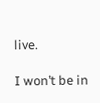live.

I won’t be in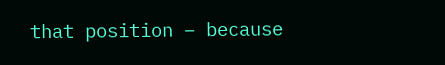that position – because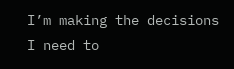I’m making the decisions I need to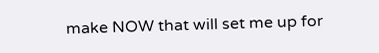make NOW that will set me up for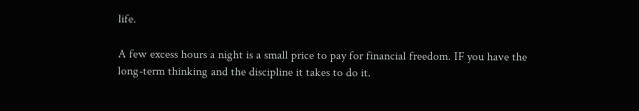life.

A few excess hours a night is a small price to pay for financial freedom. IF you have the long-term thinking and the discipline it takes to do it.